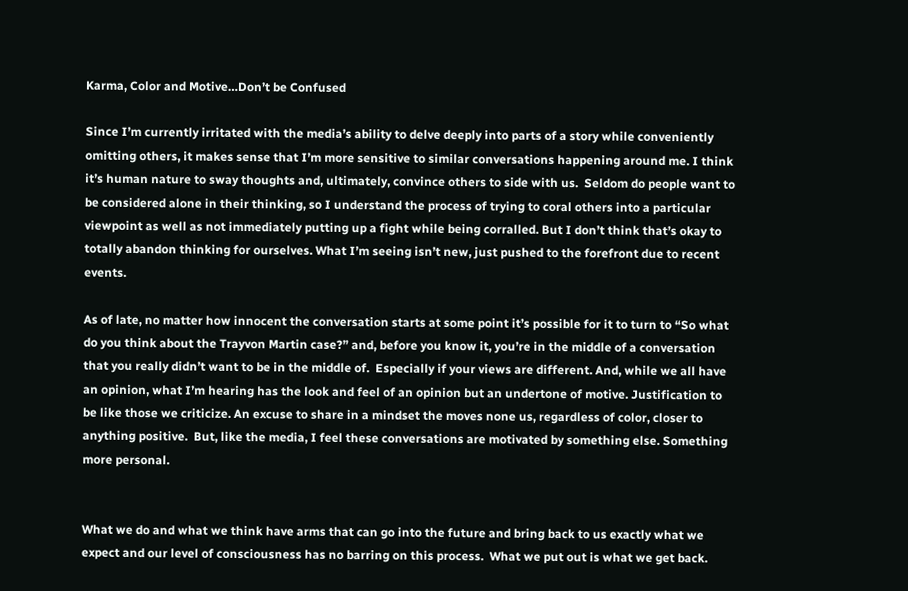Karma, Color and Motive…Don’t be Confused

Since I’m currently irritated with the media’s ability to delve deeply into parts of a story while conveniently omitting others, it makes sense that I’m more sensitive to similar conversations happening around me. I think it’s human nature to sway thoughts and, ultimately, convince others to side with us.  Seldom do people want to be considered alone in their thinking, so I understand the process of trying to coral others into a particular viewpoint as well as not immediately putting up a fight while being corralled. But I don’t think that’s okay to totally abandon thinking for ourselves. What I’m seeing isn’t new, just pushed to the forefront due to recent events.

As of late, no matter how innocent the conversation starts at some point it’s possible for it to turn to “So what do you think about the Trayvon Martin case?” and, before you know it, you’re in the middle of a conversation that you really didn’t want to be in the middle of.  Especially if your views are different. And, while we all have an opinion, what I’m hearing has the look and feel of an opinion but an undertone of motive. Justification to be like those we criticize. An excuse to share in a mindset the moves none us, regardless of color, closer to anything positive.  But, like the media, I feel these conversations are motivated by something else. Something more personal.


What we do and what we think have arms that can go into the future and bring back to us exactly what we expect and our level of consciousness has no barring on this process.  What we put out is what we get back.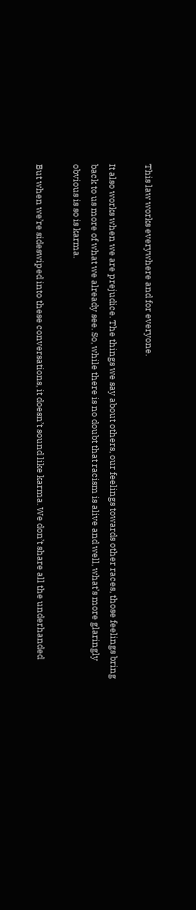This law works everywhere and for everyone.

It also works when we are prejudice. The things we say about others, our feelings towards other races, those feelings bring back to us more of what we already see. So, while there is no doubt that racism is alive and well, what’s more glaringly obvious is so is karma.

But when we’re sideswiped into these conversations, it doesn’t sound like karma. We don’t share all the underhanded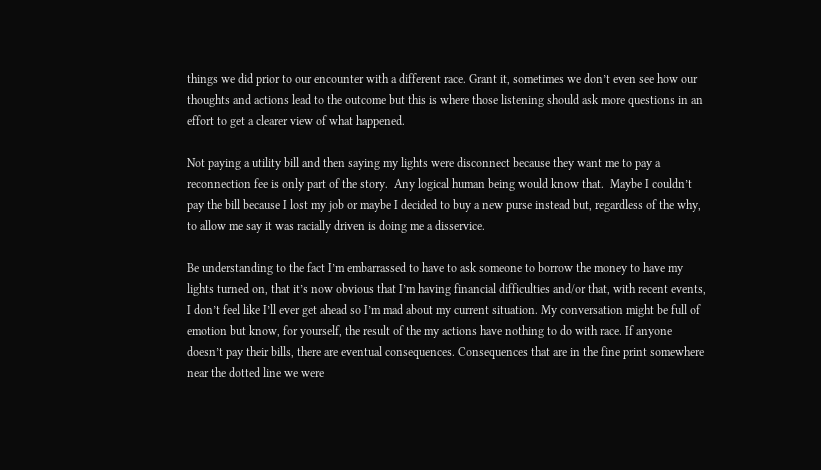things we did prior to our encounter with a different race. Grant it, sometimes we don’t even see how our thoughts and actions lead to the outcome but this is where those listening should ask more questions in an effort to get a clearer view of what happened.

Not paying a utility bill and then saying my lights were disconnect because they want me to pay a reconnection fee is only part of the story.  Any logical human being would know that.  Maybe I couldn’t pay the bill because I lost my job or maybe I decided to buy a new purse instead but, regardless of the why, to allow me say it was racially driven is doing me a disservice.

Be understanding to the fact I’m embarrassed to have to ask someone to borrow the money to have my lights turned on, that it’s now obvious that I’m having financial difficulties and/or that, with recent events, I don’t feel like I’ll ever get ahead so I’m mad about my current situation. My conversation might be full of emotion but know, for yourself, the result of the my actions have nothing to do with race. If anyone doesn’t pay their bills, there are eventual consequences. Consequences that are in the fine print somewhere near the dotted line we were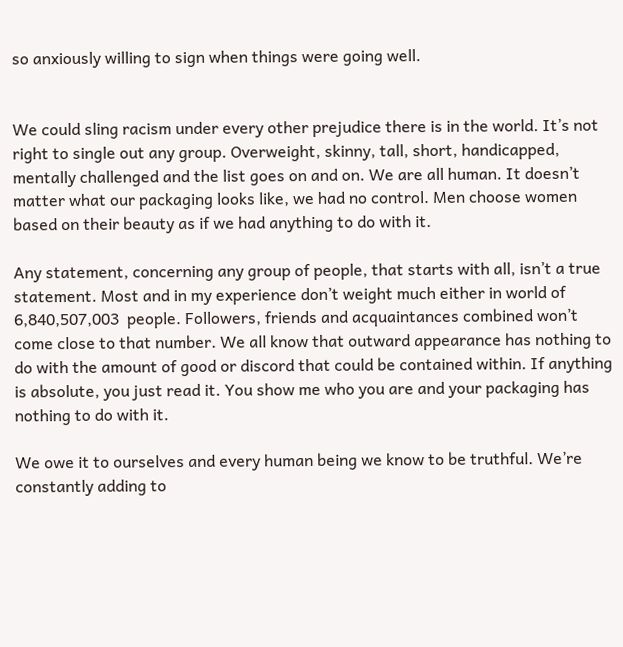so anxiously willing to sign when things were going well.


We could sling racism under every other prejudice there is in the world. It’s not right to single out any group. Overweight, skinny, tall, short, handicapped, mentally challenged and the list goes on and on. We are all human. It doesn’t matter what our packaging looks like, we had no control. Men choose women based on their beauty as if we had anything to do with it.

Any statement, concerning any group of people, that starts with all, isn’t a true statement. Most and in my experience don’t weight much either in world of  6,840,507,003  people. Followers, friends and acquaintances combined won’t come close to that number. We all know that outward appearance has nothing to do with the amount of good or discord that could be contained within. If anything is absolute, you just read it. You show me who you are and your packaging has nothing to do with it.

We owe it to ourselves and every human being we know to be truthful. We’re constantly adding to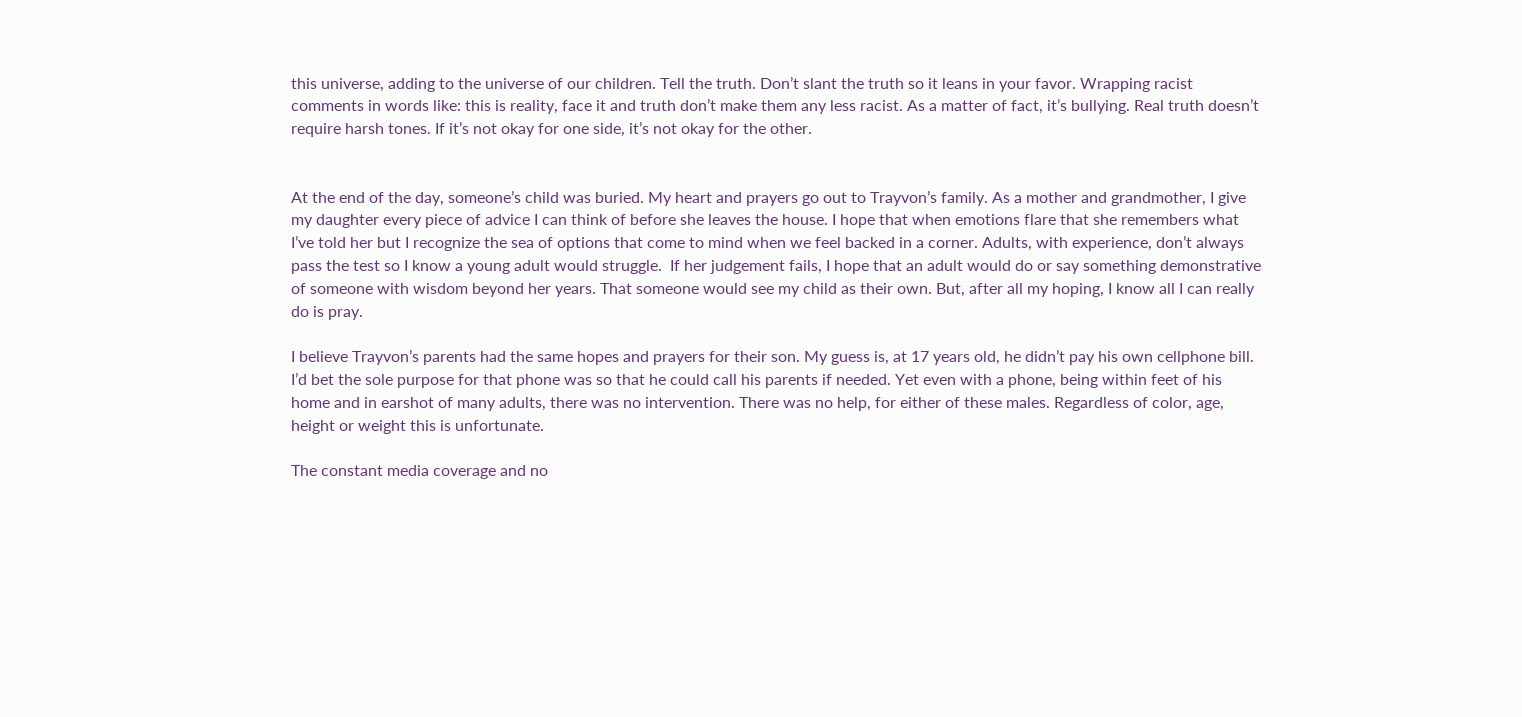this universe, adding to the universe of our children. Tell the truth. Don’t slant the truth so it leans in your favor. Wrapping racist comments in words like: this is reality, face it and truth don’t make them any less racist. As a matter of fact, it’s bullying. Real truth doesn’t require harsh tones. If it’s not okay for one side, it’s not okay for the other.


At the end of the day, someone’s child was buried. My heart and prayers go out to Trayvon’s family. As a mother and grandmother, I give my daughter every piece of advice I can think of before she leaves the house. I hope that when emotions flare that she remembers what I’ve told her but I recognize the sea of options that come to mind when we feel backed in a corner. Adults, with experience, don’t always pass the test so I know a young adult would struggle.  If her judgement fails, I hope that an adult would do or say something demonstrative of someone with wisdom beyond her years. That someone would see my child as their own. But, after all my hoping, I know all I can really do is pray.

I believe Trayvon’s parents had the same hopes and prayers for their son. My guess is, at 17 years old, he didn’t pay his own cellphone bill. I’d bet the sole purpose for that phone was so that he could call his parents if needed. Yet even with a phone, being within feet of his home and in earshot of many adults, there was no intervention. There was no help, for either of these males. Regardless of color, age, height or weight this is unfortunate.

The constant media coverage and no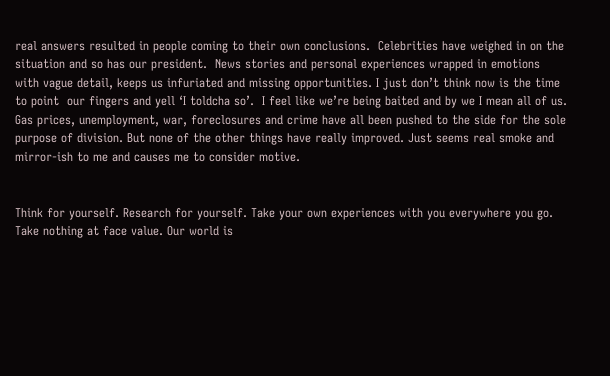real answers resulted in people coming to their own conclusions.  Celebrities have weighed in on the situation and so has our president.  News stories and personal experiences wrapped in emotions with vague detail, keeps us infuriated and missing opportunities. I just don’t think now is the time to point  our fingers and yell ‘I toldcha so’.  I feel like we’re being baited and by we I mean all of us. Gas prices, unemployment, war, foreclosures and crime have all been pushed to the side for the sole purpose of division. But none of the other things have really improved. Just seems real smoke and mirror-ish to me and causes me to consider motive.


Think for yourself. Research for yourself. Take your own experiences with you everywhere you go. Take nothing at face value. Our world is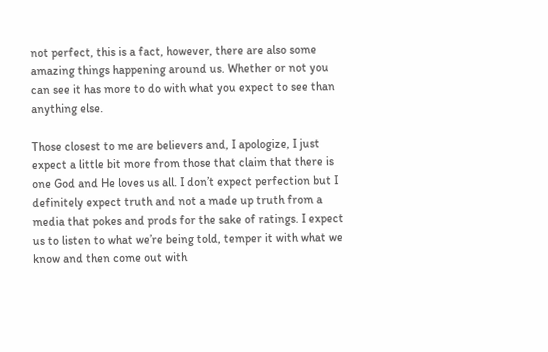not perfect, this is a fact, however, there are also some amazing things happening around us. Whether or not you can see it has more to do with what you expect to see than anything else.

Those closest to me are believers and, I apologize, I just expect a little bit more from those that claim that there is one God and He loves us all. I don’t expect perfection but I definitely expect truth and not a made up truth from a media that pokes and prods for the sake of ratings. I expect us to listen to what we’re being told, temper it with what we know and then come out with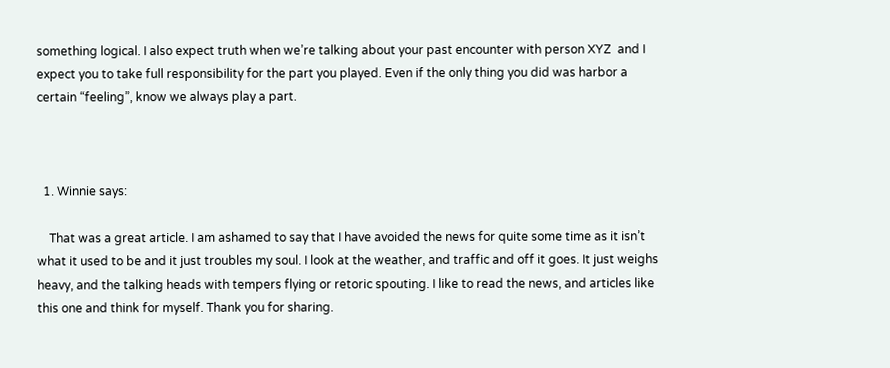something logical. I also expect truth when we’re talking about your past encounter with person XYZ  and I expect you to take full responsibility for the part you played. Even if the only thing you did was harbor a certain “feeling”, know we always play a part.



  1. Winnie says:

    That was a great article. I am ashamed to say that I have avoided the news for quite some time as it isn’t what it used to be and it just troubles my soul. I look at the weather, and traffic and off it goes. It just weighs heavy, and the talking heads with tempers flying or retoric spouting. I like to read the news, and articles like this one and think for myself. Thank you for sharing.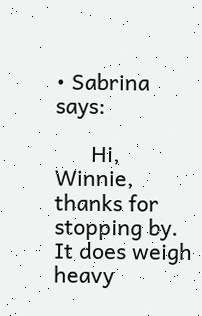• Sabrina says:

      Hi, Winnie, thanks for stopping by. It does weigh heavy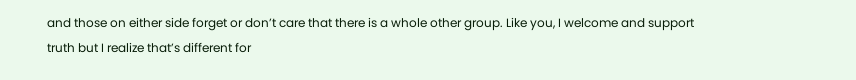and those on either side forget or don’t care that there is a whole other group. Like you, I welcome and support truth but I realize that’s different for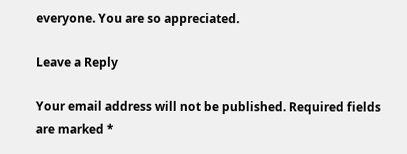everyone. You are so appreciated.

Leave a Reply

Your email address will not be published. Required fields are marked *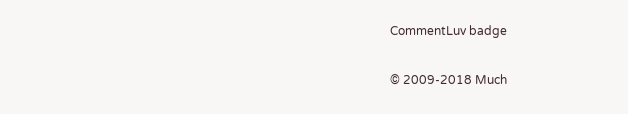CommentLuv badge

© 2009-2018 Much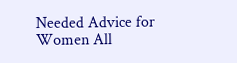Needed Advice for Women All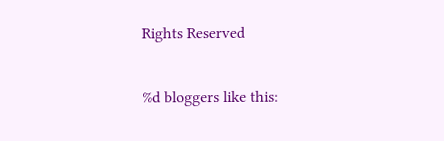Rights Reserved

%d bloggers like this: